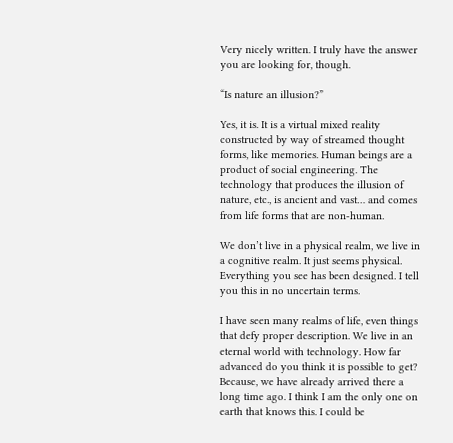Very nicely written. I truly have the answer you are looking for, though.

“Is nature an illusion?”

Yes, it is. It is a virtual mixed reality constructed by way of streamed thought forms, like memories. Human beings are a product of social engineering. The technology that produces the illusion of nature, etc., is ancient and vast… and comes from life forms that are non-human.

We don’t live in a physical realm, we live in a cognitive realm. It just seems physical. Everything you see has been designed. I tell you this in no uncertain terms.

I have seen many realms of life, even things that defy proper description. We live in an eternal world with technology. How far advanced do you think it is possible to get? Because, we have already arrived there a long time ago. I think I am the only one on earth that knows this. I could be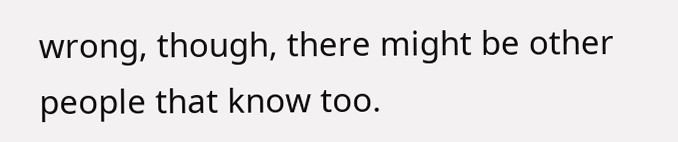wrong, though, there might be other people that know too.